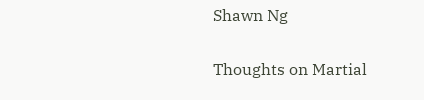Shawn Ng

Thoughts on Martial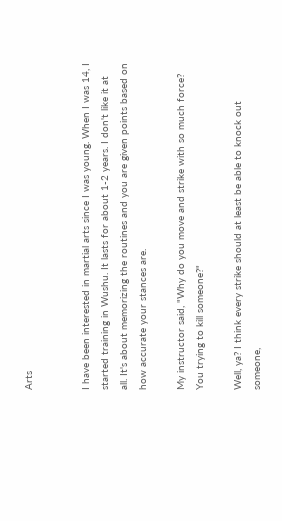Arts


I have been interested in martial arts since I was young. When I was 14, I started training in Wushu. It lasts for about 1-2 years. I don't like it at all. It's about memorizing the routines and you are given points based on how accurate your stances are.

My instructor said, "Why do you move and strike with so much force? You trying to kill someone?"

Well, ya? I think every strike should at least be able to knock out someone,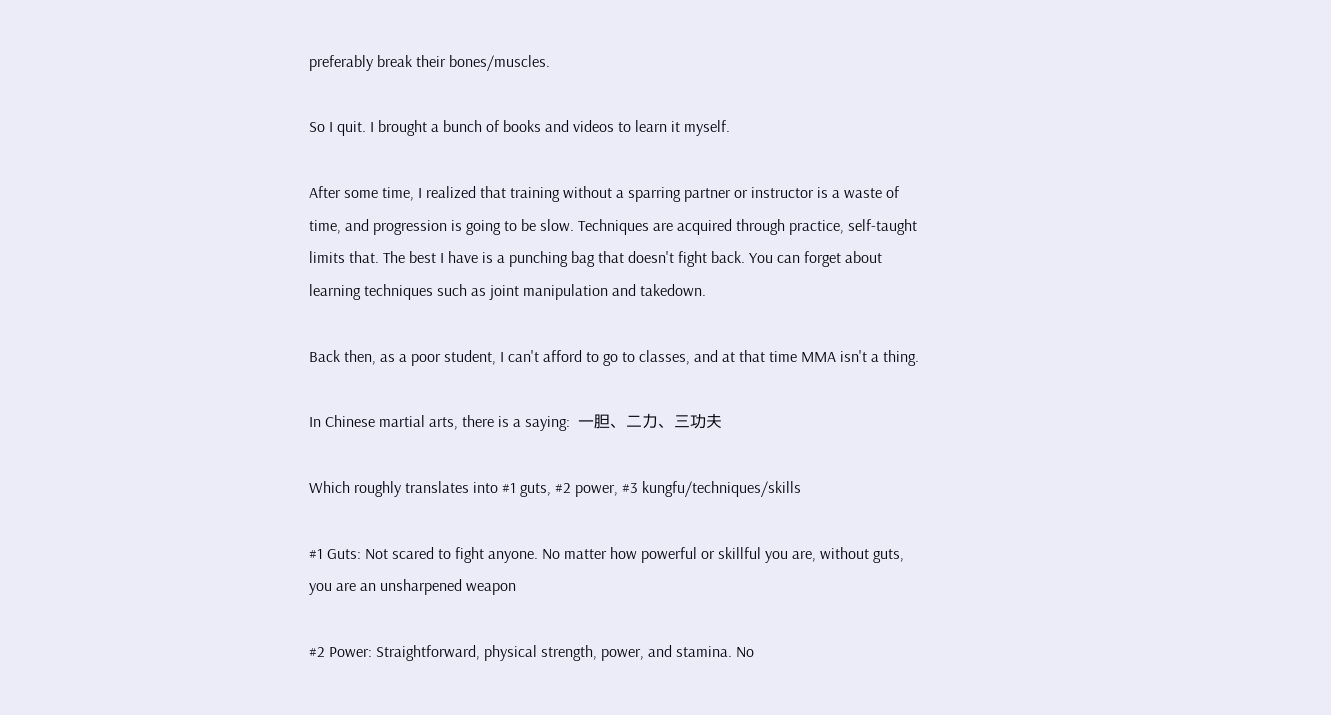preferably break their bones/muscles.

So I quit. I brought a bunch of books and videos to learn it myself.

After some time, I realized that training without a sparring partner or instructor is a waste of time, and progression is going to be slow. Techniques are acquired through practice, self-taught limits that. The best I have is a punching bag that doesn't fight back. You can forget about learning techniques such as joint manipulation and takedown.

Back then, as a poor student, I can't afford to go to classes, and at that time MMA isn't a thing.

In Chinese martial arts, there is a saying:  一胆、二力、三功夫

Which roughly translates into #1 guts, #2 power, #3 kungfu/techniques/skills

#1 Guts: Not scared to fight anyone. No matter how powerful or skillful you are, without guts, you are an unsharpened weapon

#2 Power: Straightforward, physical strength, power, and stamina. No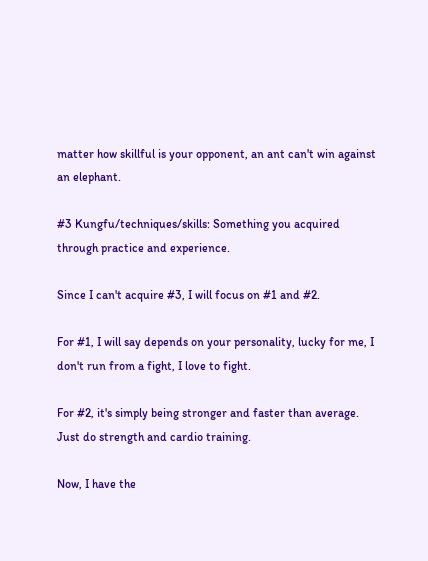matter how skillful is your opponent, an ant can't win against an elephant.

#3 Kungfu/techniques/skills: Something you acquired through practice and experience.

Since I can't acquire #3, I will focus on #1 and #2.

For #1, I will say depends on your personality, lucky for me, I don't run from a fight, I love to fight.

For #2, it's simply being stronger and faster than average. Just do strength and cardio training.

Now, I have the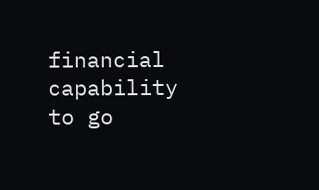financial capability to go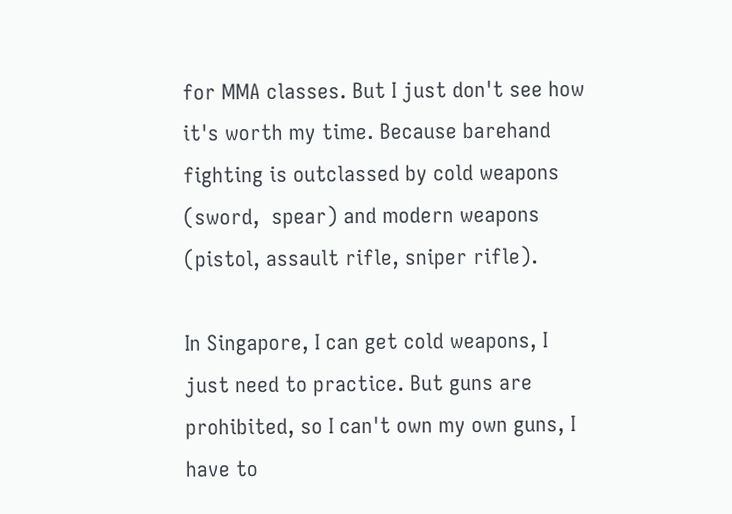for MMA classes. But I just don't see how it's worth my time. Because barehand fighting is outclassed by cold weapons (sword,  spear) and modern weapons (pistol, assault rifle, sniper rifle).

In Singapore, I can get cold weapons, I just need to practice. But guns are prohibited, so I can't own my own guns, I have to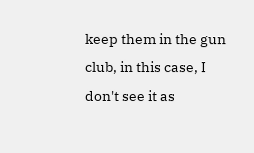keep them in the gun club, in this case, I don't see it as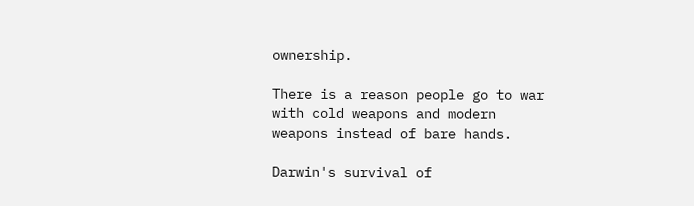ownership.

There is a reason people go to war with cold weapons and modern weapons instead of bare hands.

Darwin's survival of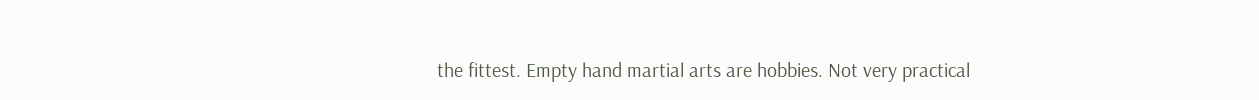the fittest. Empty hand martial arts are hobbies. Not very practical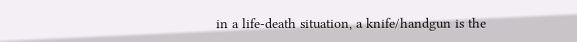in a life-death situation, a knife/handgun is the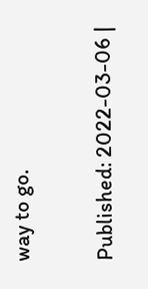way to go.

Published: 2022-03-06 |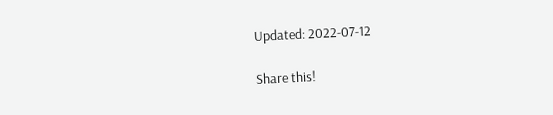Updated: 2022-07-12

Share this!